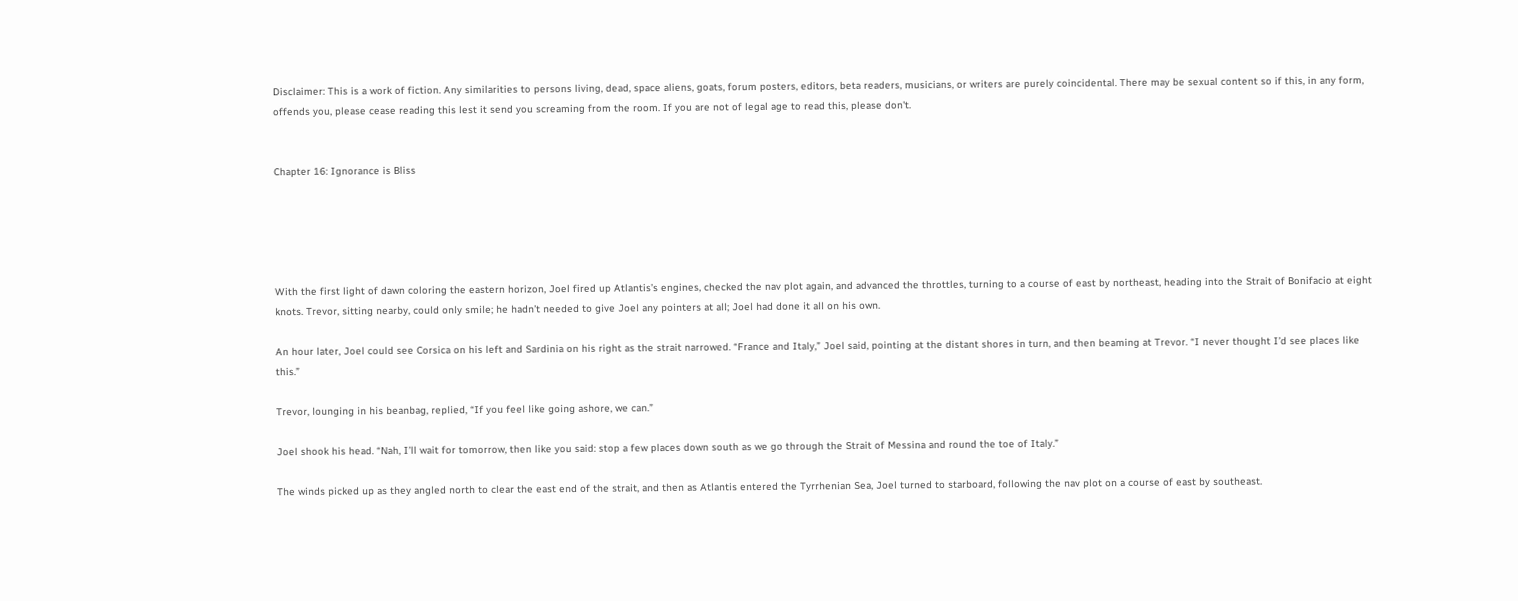Disclaimer: This is a work of fiction. Any similarities to persons living, dead, space aliens, goats, forum posters, editors, beta readers, musicians, or writers are purely coincidental. There may be sexual content so if this, in any form, offends you, please cease reading this lest it send you screaming from the room. If you are not of legal age to read this, please don't.


Chapter 16: Ignorance is Bliss





With the first light of dawn coloring the eastern horizon, Joel fired up Atlantis’s engines, checked the nav plot again, and advanced the throttles, turning to a course of east by northeast, heading into the Strait of Bonifacio at eight knots. Trevor, sitting nearby, could only smile; he hadn’t needed to give Joel any pointers at all; Joel had done it all on his own.

An hour later, Joel could see Corsica on his left and Sardinia on his right as the strait narrowed. “France and Italy,” Joel said, pointing at the distant shores in turn, and then beaming at Trevor. “I never thought I’d see places like this.”

Trevor, lounging in his beanbag, replied, “If you feel like going ashore, we can.”

Joel shook his head. “Nah, I’ll wait for tomorrow, then like you said: stop a few places down south as we go through the Strait of Messina and round the toe of Italy.”

The winds picked up as they angled north to clear the east end of the strait, and then as Atlantis entered the Tyrrhenian Sea, Joel turned to starboard, following the nav plot on a course of east by southeast.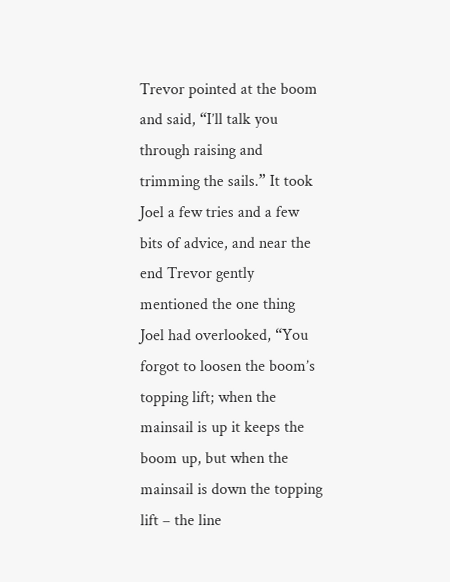Trevor pointed at the boom and said, “I’ll talk you through raising and trimming the sails.” It took Joel a few tries and a few bits of advice, and near the end Trevor gently mentioned the one thing Joel had overlooked, “You forgot to loosen the boom’s topping lift; when the mainsail is up it keeps the boom up, but when the mainsail is down the topping lift – the line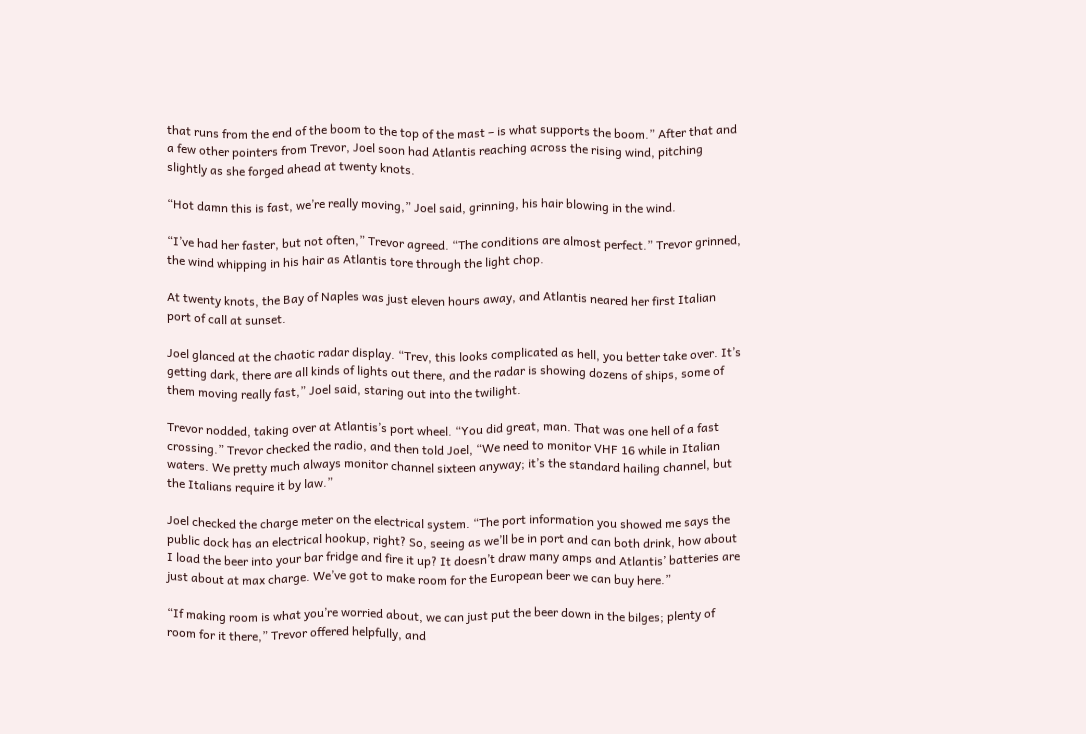that runs from the end of the boom to the top of the mast – is what supports the boom.” After that and a few other pointers from Trevor, Joel soon had Atlantis reaching across the rising wind, pitching slightly as she forged ahead at twenty knots.

“Hot damn this is fast, we’re really moving,” Joel said, grinning, his hair blowing in the wind.

“I’ve had her faster, but not often,” Trevor agreed. “The conditions are almost perfect.” Trevor grinned, the wind whipping in his hair as Atlantis tore through the light chop.

At twenty knots, the Bay of Naples was just eleven hours away, and Atlantis neared her first Italian port of call at sunset.

Joel glanced at the chaotic radar display. “Trev, this looks complicated as hell, you better take over. It’s getting dark, there are all kinds of lights out there, and the radar is showing dozens of ships, some of them moving really fast,” Joel said, staring out into the twilight.

Trevor nodded, taking over at Atlantis’s port wheel. “You did great, man. That was one hell of a fast crossing.” Trevor checked the radio, and then told Joel, “We need to monitor VHF 16 while in Italian waters. We pretty much always monitor channel sixteen anyway; it’s the standard hailing channel, but the Italians require it by law.”

Joel checked the charge meter on the electrical system. “The port information you showed me says the public dock has an electrical hookup, right? So, seeing as we’ll be in port and can both drink, how about I load the beer into your bar fridge and fire it up? It doesn’t draw many amps and Atlantis’ batteries are just about at max charge. We’ve got to make room for the European beer we can buy here.”

“If making room is what you’re worried about, we can just put the beer down in the bilges; plenty of room for it there,” Trevor offered helpfully, and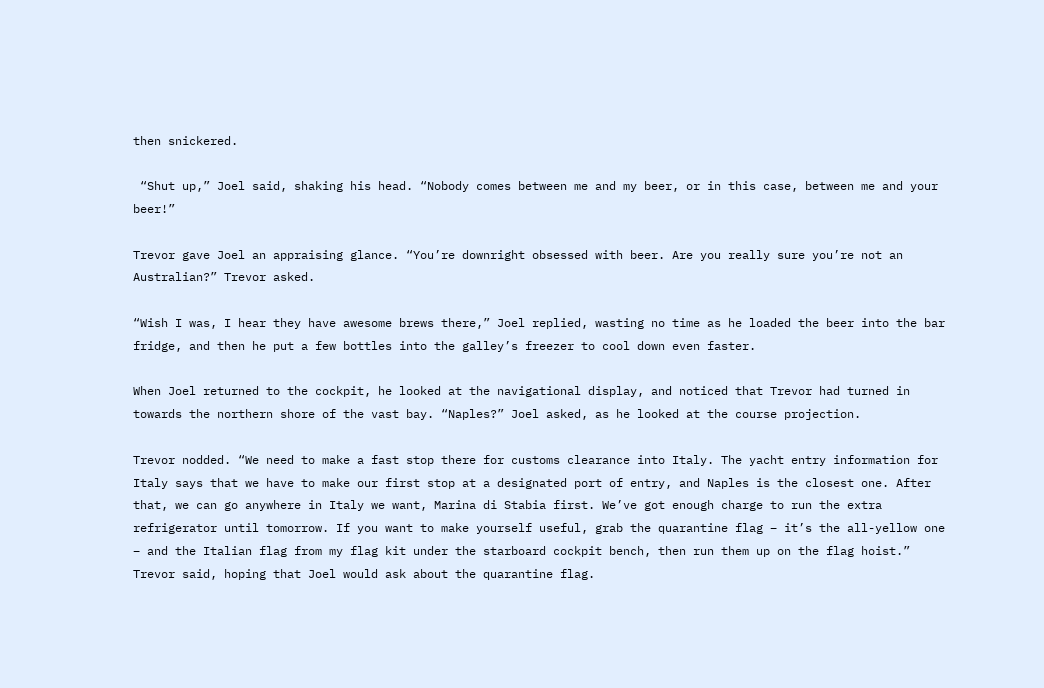then snickered.

 “Shut up,” Joel said, shaking his head. “Nobody comes between me and my beer, or in this case, between me and your beer!”

Trevor gave Joel an appraising glance. “You’re downright obsessed with beer. Are you really sure you’re not an Australian?” Trevor asked.

“Wish I was, I hear they have awesome brews there,” Joel replied, wasting no time as he loaded the beer into the bar fridge, and then he put a few bottles into the galley’s freezer to cool down even faster.

When Joel returned to the cockpit, he looked at the navigational display, and noticed that Trevor had turned in towards the northern shore of the vast bay. “Naples?” Joel asked, as he looked at the course projection.

Trevor nodded. “We need to make a fast stop there for customs clearance into Italy. The yacht entry information for Italy says that we have to make our first stop at a designated port of entry, and Naples is the closest one. After that, we can go anywhere in Italy we want, Marina di Stabia first. We’ve got enough charge to run the extra refrigerator until tomorrow. If you want to make yourself useful, grab the quarantine flag – it’s the all-yellow one – and the Italian flag from my flag kit under the starboard cockpit bench, then run them up on the flag hoist.” Trevor said, hoping that Joel would ask about the quarantine flag.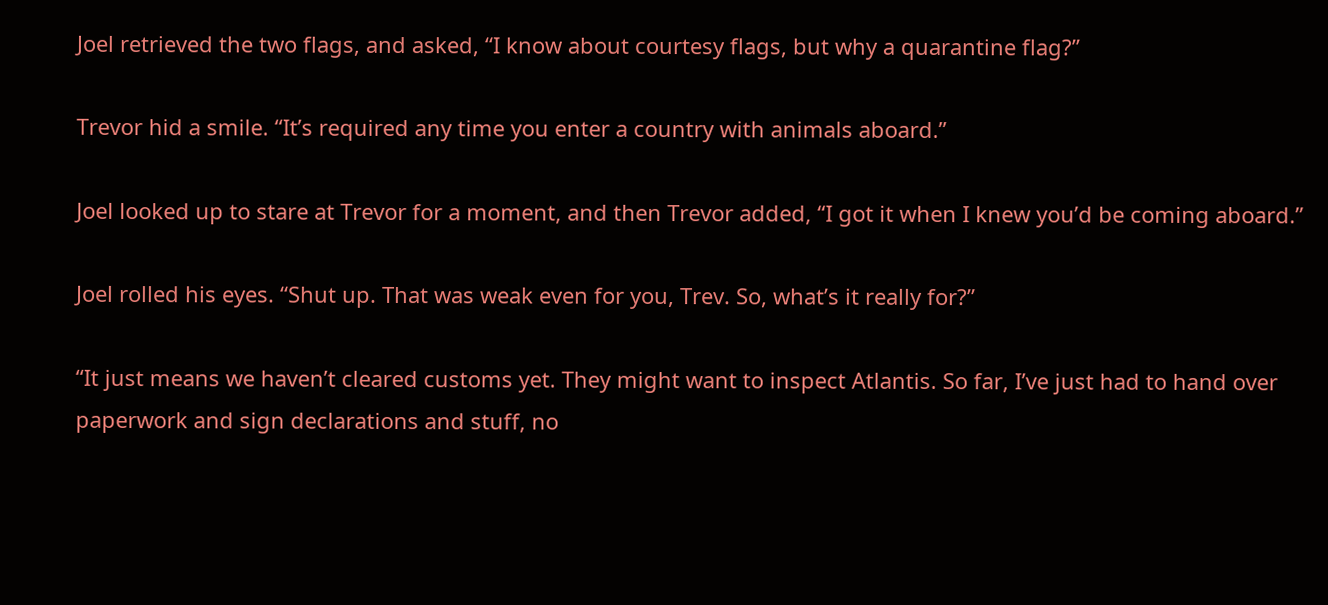Joel retrieved the two flags, and asked, “I know about courtesy flags, but why a quarantine flag?”

Trevor hid a smile. “It’s required any time you enter a country with animals aboard.”

Joel looked up to stare at Trevor for a moment, and then Trevor added, “I got it when I knew you’d be coming aboard.”

Joel rolled his eyes. “Shut up. That was weak even for you, Trev. So, what’s it really for?”

“It just means we haven’t cleared customs yet. They might want to inspect Atlantis. So far, I’ve just had to hand over paperwork and sign declarations and stuff, no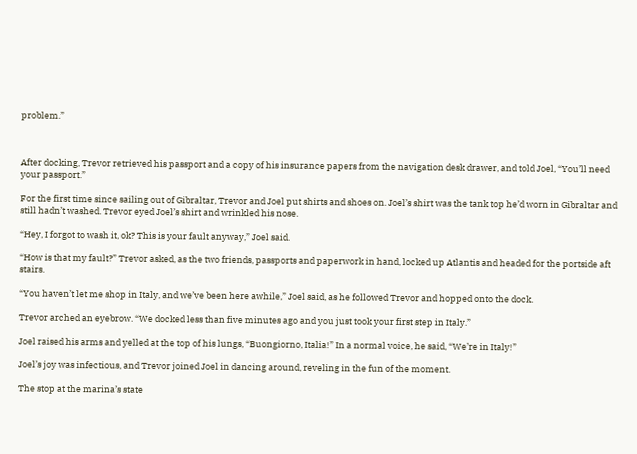problem.”



After docking, Trevor retrieved his passport and a copy of his insurance papers from the navigation desk drawer, and told Joel, “You’ll need your passport.”

For the first time since sailing out of Gibraltar, Trevor and Joel put shirts and shoes on. Joel’s shirt was the tank top he’d worn in Gibraltar and still hadn’t washed. Trevor eyed Joel’s shirt and wrinkled his nose.

“Hey, I forgot to wash it, ok? This is your fault anyway,” Joel said.

“How is that my fault?” Trevor asked, as the two friends, passports and paperwork in hand, locked up Atlantis and headed for the portside aft stairs.

“You haven’t let me shop in Italy, and we’ve been here awhile,” Joel said, as he followed Trevor and hopped onto the dock.

Trevor arched an eyebrow. “We docked less than five minutes ago and you just took your first step in Italy.”

Joel raised his arms and yelled at the top of his lungs, “Buongiorno, Italia!” In a normal voice, he said, “We’re in Italy!”

Joel’s joy was infectious, and Trevor joined Joel in dancing around, reveling in the fun of the moment.

The stop at the marina’s state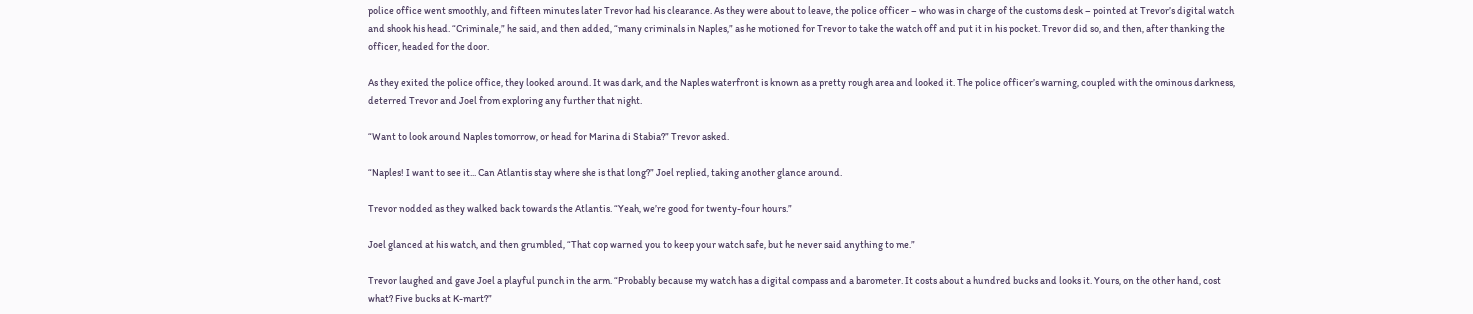police office went smoothly, and fifteen minutes later Trevor had his clearance. As they were about to leave, the police officer – who was in charge of the customs desk – pointed at Trevor’s digital watch and shook his head. “Criminale,” he said, and then added, “many criminals in Naples,” as he motioned for Trevor to take the watch off and put it in his pocket. Trevor did so, and then, after thanking the officer, headed for the door.

As they exited the police office, they looked around. It was dark, and the Naples waterfront is known as a pretty rough area and looked it. The police officer’s warning, coupled with the ominous darkness, deterred Trevor and Joel from exploring any further that night.

“Want to look around Naples tomorrow, or head for Marina di Stabia?” Trevor asked.

“Naples! I want to see it... Can Atlantis stay where she is that long?” Joel replied, taking another glance around.

Trevor nodded as they walked back towards the Atlantis. “Yeah, we’re good for twenty-four hours.”

Joel glanced at his watch, and then grumbled, “That cop warned you to keep your watch safe, but he never said anything to me.”

Trevor laughed and gave Joel a playful punch in the arm. “Probably because my watch has a digital compass and a barometer. It costs about a hundred bucks and looks it. Yours, on the other hand, cost what? Five bucks at K-mart?”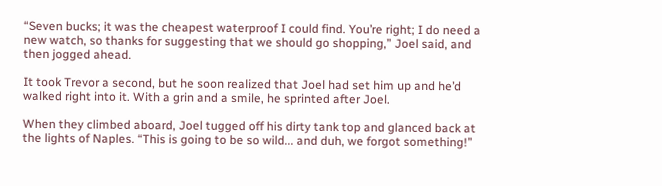“Seven bucks; it was the cheapest waterproof I could find. You’re right; I do need a new watch, so thanks for suggesting that we should go shopping,” Joel said, and then jogged ahead.

It took Trevor a second, but he soon realized that Joel had set him up and he’d walked right into it. With a grin and a smile, he sprinted after Joel.

When they climbed aboard, Joel tugged off his dirty tank top and glanced back at the lights of Naples. “This is going to be so wild... and duh, we forgot something!”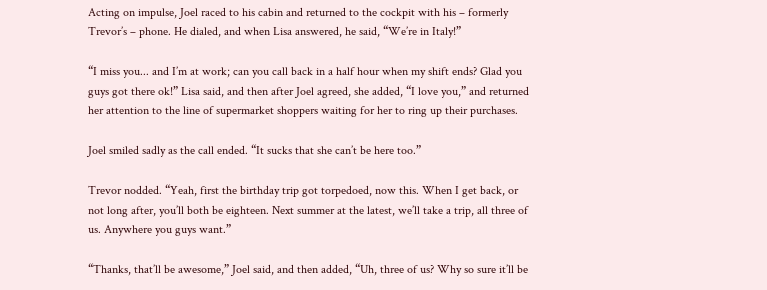Acting on impulse, Joel raced to his cabin and returned to the cockpit with his – formerly Trevor’s – phone. He dialed, and when Lisa answered, he said, “We’re in Italy!”

“I miss you... and I’m at work; can you call back in a half hour when my shift ends? Glad you guys got there ok!” Lisa said, and then after Joel agreed, she added, “I love you,” and returned her attention to the line of supermarket shoppers waiting for her to ring up their purchases.

Joel smiled sadly as the call ended. “It sucks that she can’t be here too.”

Trevor nodded. “Yeah, first the birthday trip got torpedoed, now this. When I get back, or not long after, you’ll both be eighteen. Next summer at the latest, we’ll take a trip, all three of us. Anywhere you guys want.”

“Thanks, that’ll be awesome,” Joel said, and then added, “Uh, three of us? Why so sure it’ll be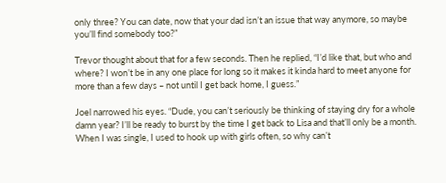only three? You can date, now that your dad isn’t an issue that way anymore, so maybe you’ll find somebody too?”

Trevor thought about that for a few seconds. Then he replied, “I’d like that, but who and where? I won’t be in any one place for long so it makes it kinda hard to meet anyone for more than a few days – not until I get back home, I guess.”

Joel narrowed his eyes. “Dude, you can’t seriously be thinking of staying dry for a whole damn year? I’ll be ready to burst by the time I get back to Lisa and that’ll only be a month. When I was single, I used to hook up with girls often, so why can’t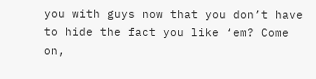you with guys now that you don’t have to hide the fact you like ‘em? Come on,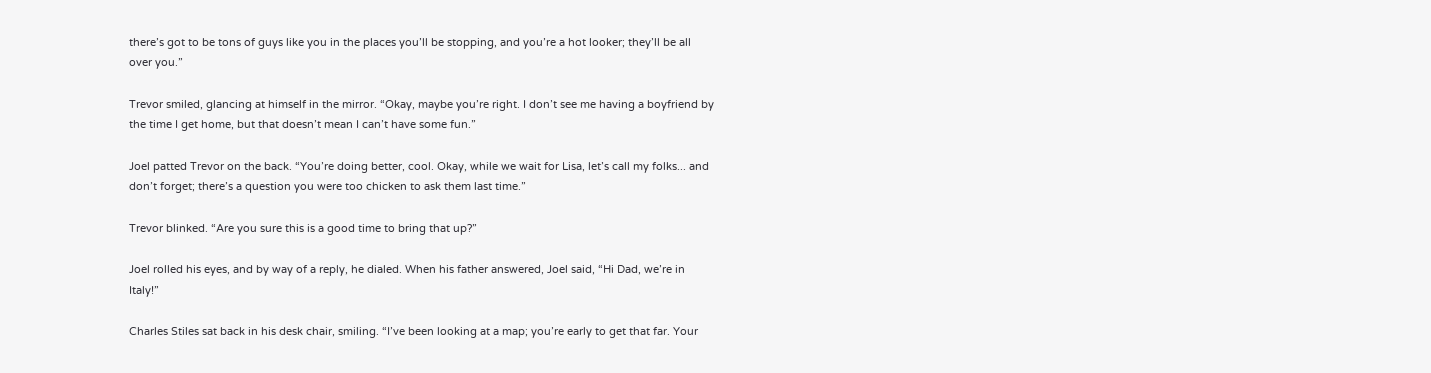there’s got to be tons of guys like you in the places you’ll be stopping, and you’re a hot looker; they’ll be all over you.”

Trevor smiled, glancing at himself in the mirror. “Okay, maybe you’re right. I don’t see me having a boyfriend by the time I get home, but that doesn’t mean I can’t have some fun.”

Joel patted Trevor on the back. “You’re doing better, cool. Okay, while we wait for Lisa, let’s call my folks... and don’t forget; there’s a question you were too chicken to ask them last time.”

Trevor blinked. “Are you sure this is a good time to bring that up?”

Joel rolled his eyes, and by way of a reply, he dialed. When his father answered, Joel said, “Hi Dad, we’re in Italy!”

Charles Stiles sat back in his desk chair, smiling. “I’ve been looking at a map; you’re early to get that far. Your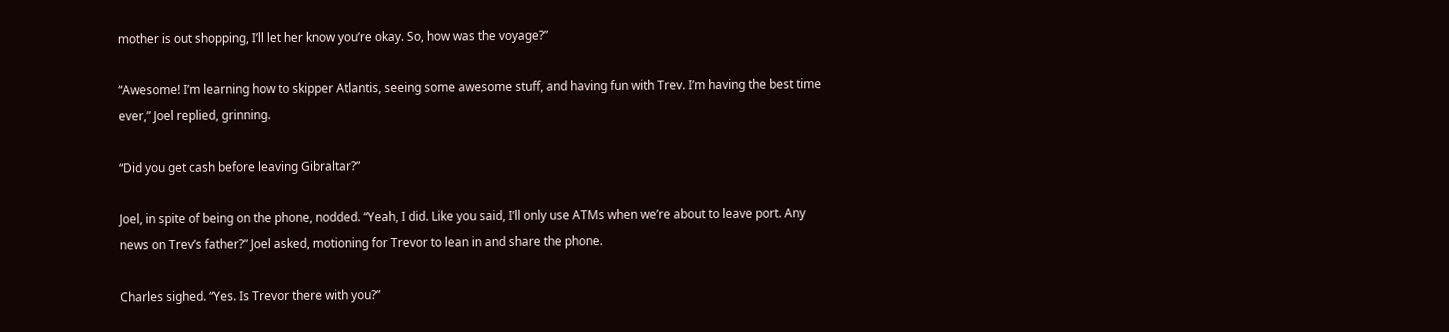mother is out shopping, I’ll let her know you’re okay. So, how was the voyage?”

“Awesome! I’m learning how to skipper Atlantis, seeing some awesome stuff, and having fun with Trev. I’m having the best time ever,” Joel replied, grinning.

“Did you get cash before leaving Gibraltar?”

Joel, in spite of being on the phone, nodded. “Yeah, I did. Like you said, I’ll only use ATMs when we’re about to leave port. Any news on Trev’s father?” Joel asked, motioning for Trevor to lean in and share the phone.

Charles sighed. “Yes. Is Trevor there with you?”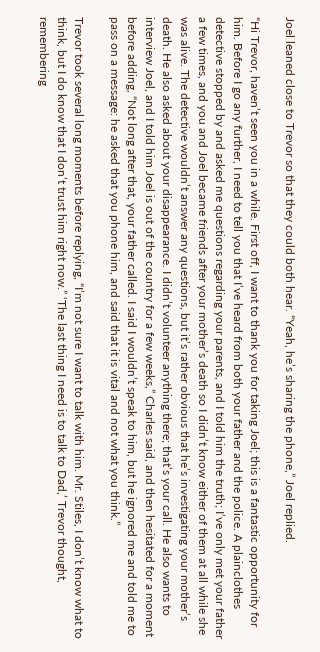Joel leaned close to Trevor so that they could both hear. “Yeah, he’s sharing the phone,” Joel replied.

“Hi Trevor, haven’t seen you in a while. First off, I want to thank you for taking Joel; this is a fantastic opportunity for him. Before I go any further, I need to tell you that I’ve heard from both your father and the police. A plainclothes detective stopped by and asked me questions regarding your parents, and I told him the truth; I’ve only met your father a few times, and you and Joel became friends after your mother’s death so I didn’t know either of them at all while she was alive. The detective wouldn’t answer any questions, but it’s rather obvious that he’s investigating your mother’s death. He also asked about your disappearance. I didn’t volunteer anything there; that’s your call. He also wants to interview Joel, and I told him Joel is out of the country for a few weeks,” Charles said, and then hesitated for a moment before adding, “Not long after that, your father called. I said I wouldn’t speak to him, but he ignored me and told me to pass on a message: he asked that you phone him, and said that it is vital and not what you think.”

Trevor took several long moments before replying, “I’m not sure I want to talk with him. Mr. Stiles, I don’t know what to think, but I do know that I don’t trust him right now.” ‘The last thing I need is to talk to Dad,’ Trevor thought, remembering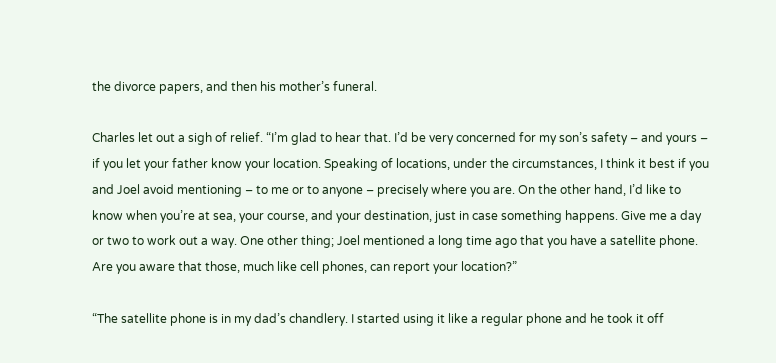the divorce papers, and then his mother’s funeral.

Charles let out a sigh of relief. “I’m glad to hear that. I’d be very concerned for my son’s safety – and yours – if you let your father know your location. Speaking of locations, under the circumstances, I think it best if you and Joel avoid mentioning – to me or to anyone – precisely where you are. On the other hand, I’d like to know when you’re at sea, your course, and your destination, just in case something happens. Give me a day or two to work out a way. One other thing; Joel mentioned a long time ago that you have a satellite phone. Are you aware that those, much like cell phones, can report your location?”

“The satellite phone is in my dad’s chandlery. I started using it like a regular phone and he took it off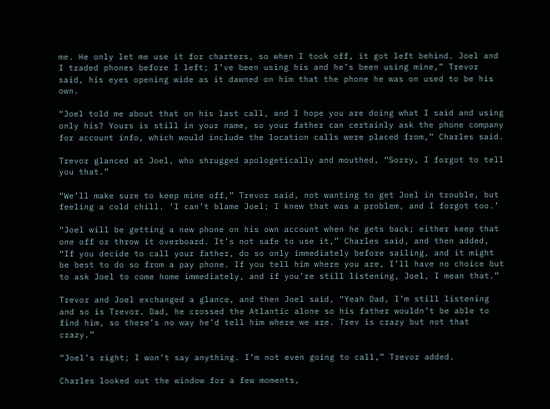me. He only let me use it for charters, so when I took off, it got left behind. Joel and I traded phones before I left; I’ve been using his and he’s been using mine,” Trevor said, his eyes opening wide as it dawned on him that the phone he was on used to be his own.

“Joel told me about that on his last call, and I hope you are doing what I said and using only his? Yours is still in your name, so your father can certainly ask the phone company for account info, which would include the location calls were placed from,” Charles said.

Trevor glanced at Joel, who shrugged apologetically and mouthed, “Sorry, I forgot to tell you that.”

“We’ll make sure to keep mine off,” Trevor said, not wanting to get Joel in trouble, but feeling a cold chill. ‘I can’t blame Joel; I knew that was a problem, and I forgot too.’

“Joel will be getting a new phone on his own account when he gets back; either keep that one off or throw it overboard. It’s not safe to use it,” Charles said, and then added, “If you decide to call your father, do so only immediately before sailing, and it might be best to do so from a pay phone. If you tell him where you are, I’ll have no choice but to ask Joel to come home immediately, and if you’re still listening, Joel, I mean that.”

Trevor and Joel exchanged a glance, and then Joel said, “Yeah Dad, I’m still listening and so is Trevor. Dad, he crossed the Atlantic alone so his father wouldn’t be able to find him, so there’s no way he’d tell him where we are. Trev is crazy but not that crazy.”

“Joel’s right; I won’t say anything. I’m not even going to call,” Trevor added.

Charles looked out the window for a few moments,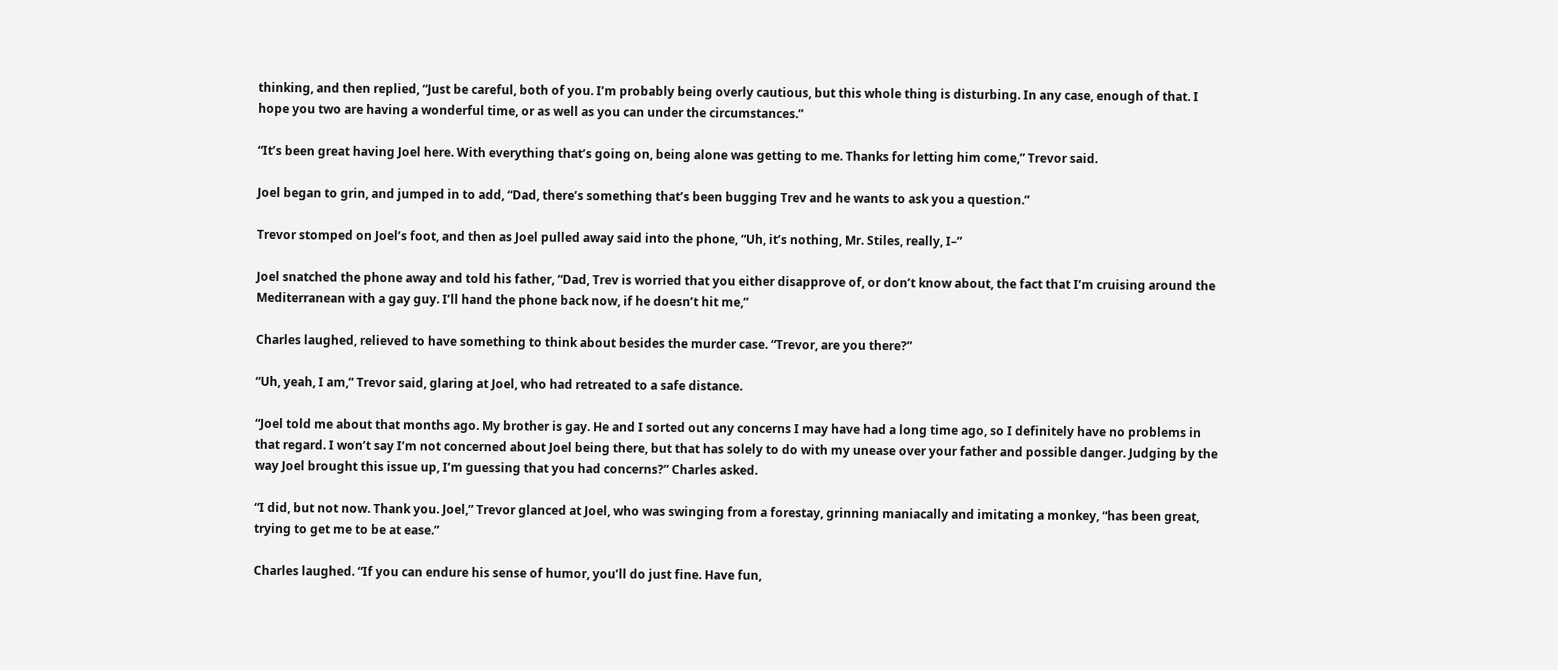thinking, and then replied, “Just be careful, both of you. I’m probably being overly cautious, but this whole thing is disturbing. In any case, enough of that. I hope you two are having a wonderful time, or as well as you can under the circumstances.”

“It’s been great having Joel here. With everything that’s going on, being alone was getting to me. Thanks for letting him come,” Trevor said.

Joel began to grin, and jumped in to add, “Dad, there’s something that’s been bugging Trev and he wants to ask you a question.”

Trevor stomped on Joel’s foot, and then as Joel pulled away said into the phone, “Uh, it’s nothing, Mr. Stiles, really, I–”

Joel snatched the phone away and told his father, “Dad, Trev is worried that you either disapprove of, or don’t know about, the fact that I’m cruising around the Mediterranean with a gay guy. I’ll hand the phone back now, if he doesn’t hit me,”

Charles laughed, relieved to have something to think about besides the murder case. “Trevor, are you there?”

“Uh, yeah, I am,” Trevor said, glaring at Joel, who had retreated to a safe distance.

“Joel told me about that months ago. My brother is gay. He and I sorted out any concerns I may have had a long time ago, so I definitely have no problems in that regard. I won’t say I’m not concerned about Joel being there, but that has solely to do with my unease over your father and possible danger. Judging by the way Joel brought this issue up, I’m guessing that you had concerns?” Charles asked.

“I did, but not now. Thank you. Joel,” Trevor glanced at Joel, who was swinging from a forestay, grinning maniacally and imitating a monkey, “has been great, trying to get me to be at ease.”

Charles laughed. “If you can endure his sense of humor, you’ll do just fine. Have fun,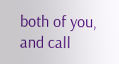both of you, and call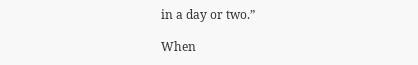in a day or two.”

When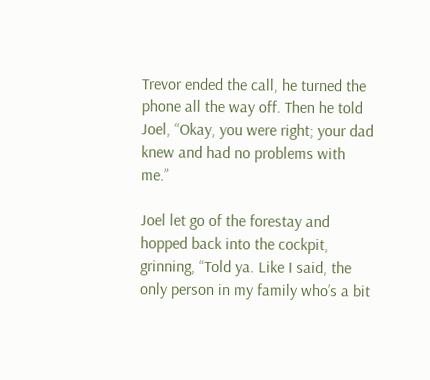Trevor ended the call, he turned the phone all the way off. Then he told Joel, “Okay, you were right; your dad knew and had no problems with me.”

Joel let go of the forestay and hopped back into the cockpit, grinning, “Told ya. Like I said, the only person in my family who’s a bit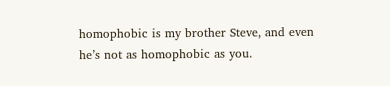homophobic is my brother Steve, and even he’s not as homophobic as you.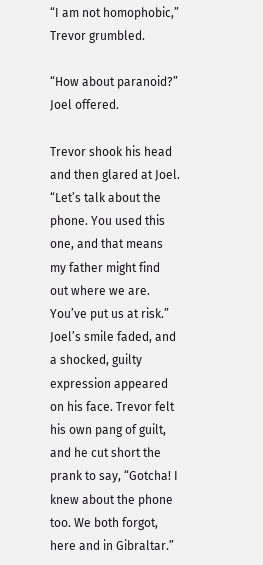“I am not homophobic,” Trevor grumbled.

“How about paranoid?” Joel offered.

Trevor shook his head and then glared at Joel. “Let’s talk about the phone. You used this one, and that means my father might find out where we are. You’ve put us at risk.” Joel’s smile faded, and a shocked, guilty expression appeared on his face. Trevor felt his own pang of guilt, and he cut short the prank to say, “Gotcha! I knew about the phone too. We both forgot, here and in Gibraltar.”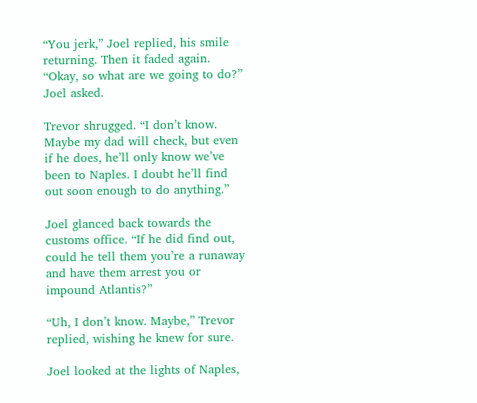“You jerk,” Joel replied, his smile returning. Then it faded again. “Okay, so what are we going to do?” Joel asked.

Trevor shrugged. “I don’t know. Maybe my dad will check, but even if he does, he’ll only know we’ve been to Naples. I doubt he’ll find out soon enough to do anything.”

Joel glanced back towards the customs office. “If he did find out, could he tell them you’re a runaway and have them arrest you or impound Atlantis?”

“Uh, I don’t know. Maybe,” Trevor replied, wishing he knew for sure.

Joel looked at the lights of Naples,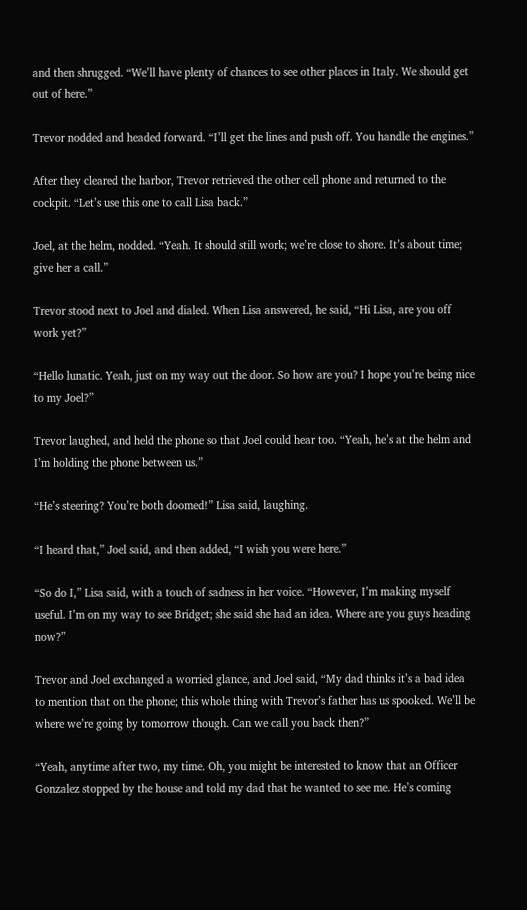and then shrugged. “We’ll have plenty of chances to see other places in Italy. We should get out of here.”

Trevor nodded and headed forward. “I’ll get the lines and push off. You handle the engines.”

After they cleared the harbor, Trevor retrieved the other cell phone and returned to the cockpit. “Let’s use this one to call Lisa back.”

Joel, at the helm, nodded. “Yeah. It should still work; we’re close to shore. It’s about time; give her a call.”

Trevor stood next to Joel and dialed. When Lisa answered, he said, “Hi Lisa, are you off work yet?”

“Hello lunatic. Yeah, just on my way out the door. So how are you? I hope you’re being nice to my Joel?”

Trevor laughed, and held the phone so that Joel could hear too. “Yeah, he’s at the helm and I’m holding the phone between us.”

“He’s steering? You’re both doomed!” Lisa said, laughing.

“I heard that,” Joel said, and then added, “I wish you were here.”

“So do I,” Lisa said, with a touch of sadness in her voice. “However, I’m making myself useful. I’m on my way to see Bridget; she said she had an idea. Where are you guys heading now?”

Trevor and Joel exchanged a worried glance, and Joel said, “My dad thinks it’s a bad idea to mention that on the phone; this whole thing with Trevor’s father has us spooked. We’ll be where we’re going by tomorrow though. Can we call you back then?”

“Yeah, anytime after two, my time. Oh, you might be interested to know that an Officer Gonzalez stopped by the house and told my dad that he wanted to see me. He’s coming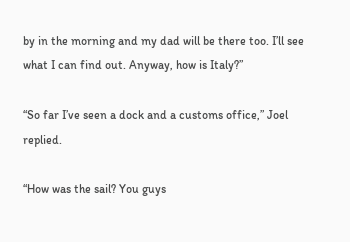by in the morning and my dad will be there too. I’ll see what I can find out. Anyway, how is Italy?”

“So far I’ve seen a dock and a customs office,” Joel replied.

“How was the sail? You guys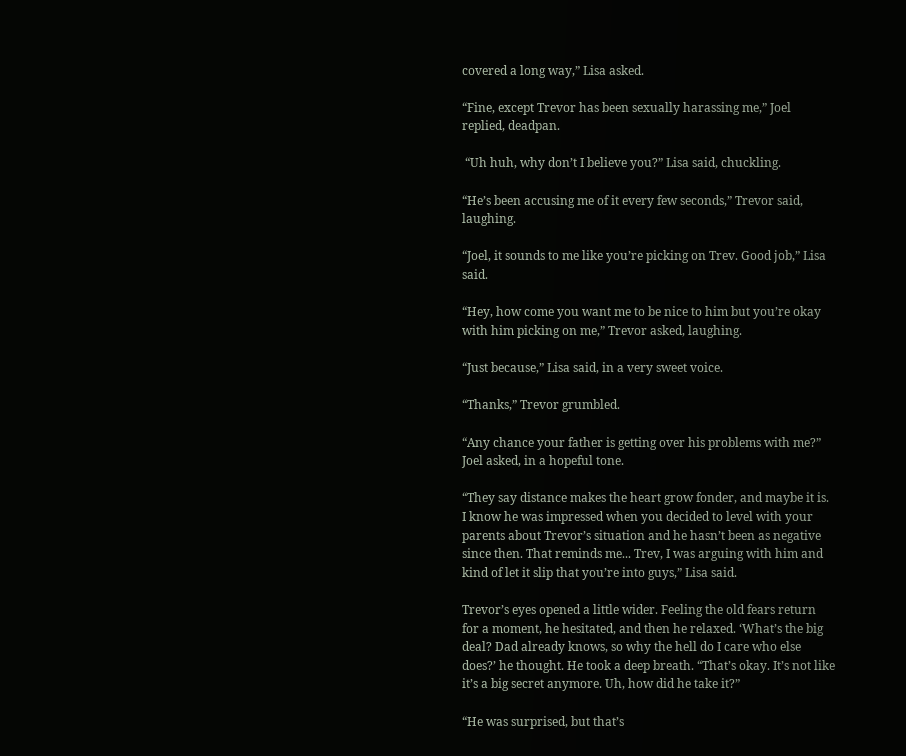covered a long way,” Lisa asked.

“Fine, except Trevor has been sexually harassing me,” Joel replied, deadpan.

 “Uh huh, why don’t I believe you?” Lisa said, chuckling.

“He’s been accusing me of it every few seconds,” Trevor said, laughing.

“Joel, it sounds to me like you’re picking on Trev. Good job,” Lisa said.

“Hey, how come you want me to be nice to him but you’re okay with him picking on me,” Trevor asked, laughing.

“Just because,” Lisa said, in a very sweet voice.

“Thanks,” Trevor grumbled.

“Any chance your father is getting over his problems with me?” Joel asked, in a hopeful tone.

“They say distance makes the heart grow fonder, and maybe it is. I know he was impressed when you decided to level with your parents about Trevor’s situation and he hasn’t been as negative since then. That reminds me... Trev, I was arguing with him and kind of let it slip that you’re into guys,” Lisa said.

Trevor’s eyes opened a little wider. Feeling the old fears return for a moment, he hesitated, and then he relaxed. ‘What’s the big deal? Dad already knows, so why the hell do I care who else does?’ he thought. He took a deep breath. “That’s okay. It’s not like it’s a big secret anymore. Uh, how did he take it?”

“He was surprised, but that’s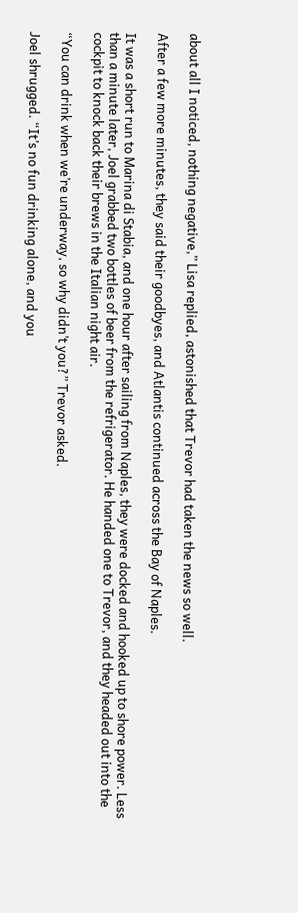about all I noticed, nothing negative,” Lisa replied, astonished that Trevor had taken the news so well.

After a few more minutes, they said their goodbyes, and Atlantis continued across the Bay of Naples.

It was a short run to Marina di Stabia, and one hour after sailing from Naples, they were docked and hooked up to shore power. Less than a minute later, Joel grabbed two bottles of beer from the refrigerator. He handed one to Trevor, and they headed out into the cockpit to knock back their brews in the Italian night air.

“You can drink when we’re underway, so why didn’t you?” Trevor asked.

Joel shrugged. “It’s no fun drinking alone, and you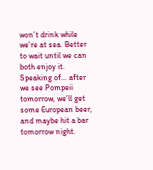won’t drink while we’re at sea. Better to wait until we can both enjoy it. Speaking of... after we see Pompeii tomorrow, we’ll get some European beer, and maybe hit a bar tomorrow night.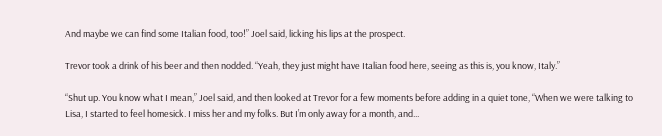And maybe we can find some Italian food, too!” Joel said, licking his lips at the prospect.

Trevor took a drink of his beer and then nodded. “Yeah, they just might have Italian food here, seeing as this is, you know, Italy.”

“Shut up. You know what I mean,” Joel said, and then looked at Trevor for a few moments before adding in a quiet tone, “When we were talking to Lisa, I started to feel homesick. I miss her and my folks. But I’m only away for a month, and...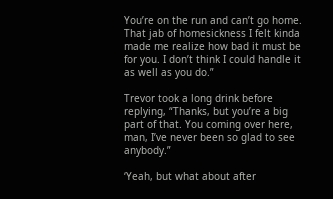You’re on the run and can’t go home. That jab of homesickness I felt kinda made me realize how bad it must be for you. I don’t think I could handle it as well as you do.”

Trevor took a long drink before replying, “Thanks, but you’re a big part of that. You coming over here, man, I’ve never been so glad to see anybody.”

‘Yeah, but what about after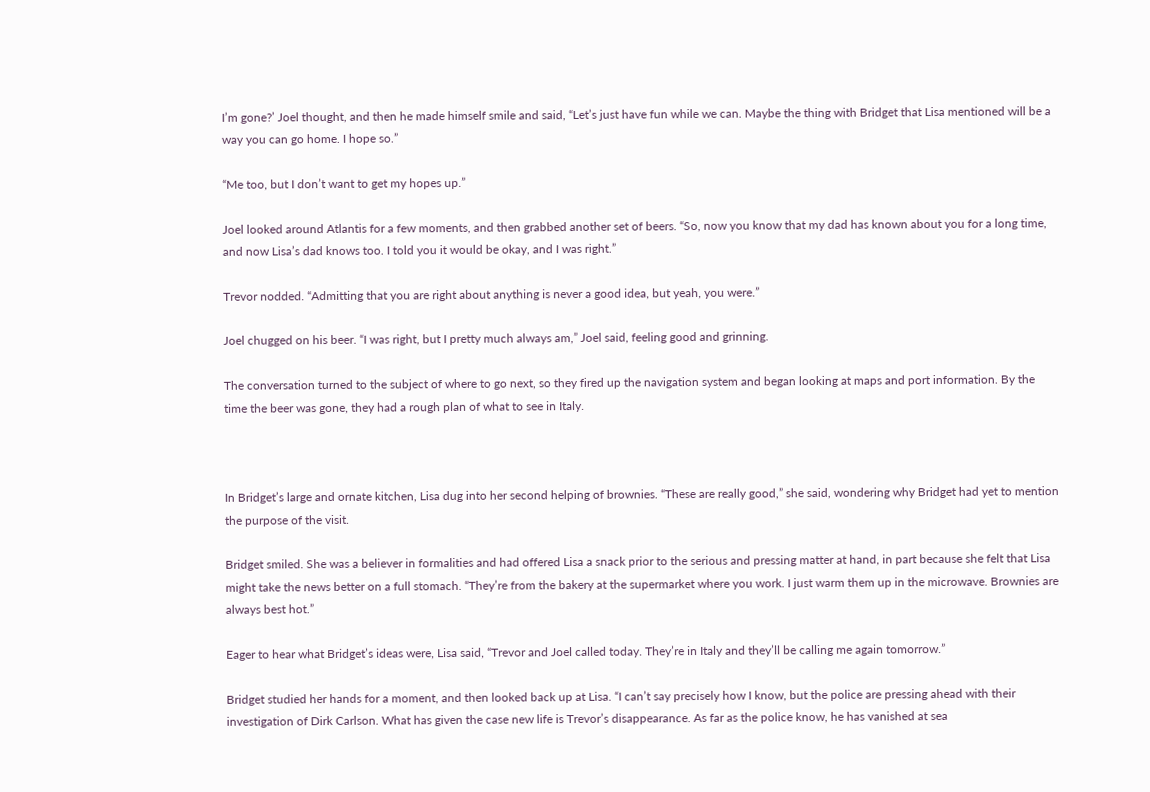I’m gone?’ Joel thought, and then he made himself smile and said, “Let’s just have fun while we can. Maybe the thing with Bridget that Lisa mentioned will be a way you can go home. I hope so.”

“Me too, but I don’t want to get my hopes up.”

Joel looked around Atlantis for a few moments, and then grabbed another set of beers. “So, now you know that my dad has known about you for a long time, and now Lisa’s dad knows too. I told you it would be okay, and I was right.”

Trevor nodded. “Admitting that you are right about anything is never a good idea, but yeah, you were.”

Joel chugged on his beer. “I was right, but I pretty much always am,” Joel said, feeling good and grinning.

The conversation turned to the subject of where to go next, so they fired up the navigation system and began looking at maps and port information. By the time the beer was gone, they had a rough plan of what to see in Italy.



In Bridget’s large and ornate kitchen, Lisa dug into her second helping of brownies. “These are really good,” she said, wondering why Bridget had yet to mention the purpose of the visit.

Bridget smiled. She was a believer in formalities and had offered Lisa a snack prior to the serious and pressing matter at hand, in part because she felt that Lisa might take the news better on a full stomach. “They’re from the bakery at the supermarket where you work. I just warm them up in the microwave. Brownies are always best hot.”

Eager to hear what Bridget’s ideas were, Lisa said, “Trevor and Joel called today. They’re in Italy and they’ll be calling me again tomorrow.”

Bridget studied her hands for a moment, and then looked back up at Lisa. “I can’t say precisely how I know, but the police are pressing ahead with their investigation of Dirk Carlson. What has given the case new life is Trevor’s disappearance. As far as the police know, he has vanished at sea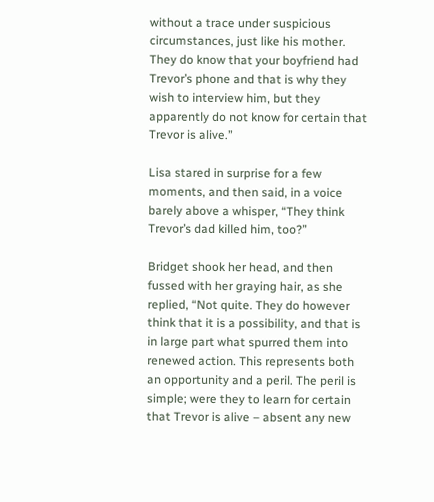without a trace under suspicious circumstances, just like his mother. They do know that your boyfriend had Trevor’s phone and that is why they wish to interview him, but they apparently do not know for certain that Trevor is alive.”

Lisa stared in surprise for a few moments, and then said, in a voice barely above a whisper, “They think Trevor’s dad killed him, too?”

Bridget shook her head, and then fussed with her graying hair, as she replied, “Not quite. They do however think that it is a possibility, and that is in large part what spurred them into renewed action. This represents both an opportunity and a peril. The peril is simple; were they to learn for certain that Trevor is alive – absent any new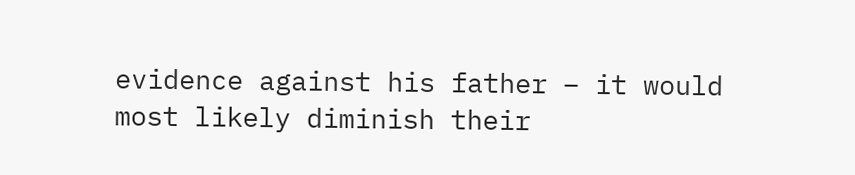evidence against his father – it would most likely diminish their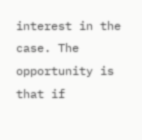interest in the case. The opportunity is that if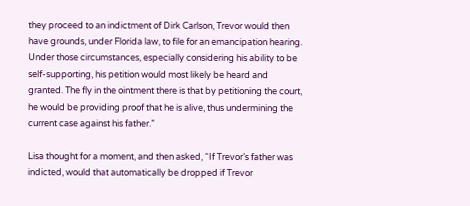they proceed to an indictment of Dirk Carlson, Trevor would then have grounds, under Florida law, to file for an emancipation hearing. Under those circumstances, especially considering his ability to be self-supporting, his petition would most likely be heard and granted. The fly in the ointment there is that by petitioning the court, he would be providing proof that he is alive, thus undermining the current case against his father.”

Lisa thought for a moment, and then asked, “If Trevor’s father was indicted, would that automatically be dropped if Trevor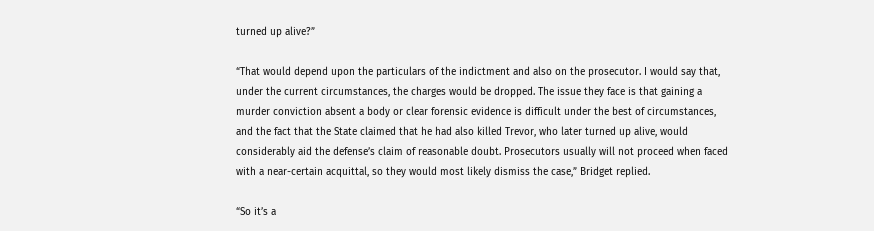turned up alive?”

“That would depend upon the particulars of the indictment and also on the prosecutor. I would say that, under the current circumstances, the charges would be dropped. The issue they face is that gaining a murder conviction absent a body or clear forensic evidence is difficult under the best of circumstances, and the fact that the State claimed that he had also killed Trevor, who later turned up alive, would considerably aid the defense’s claim of reasonable doubt. Prosecutors usually will not proceed when faced with a near-certain acquittal, so they would most likely dismiss the case,” Bridget replied.

“So it’s a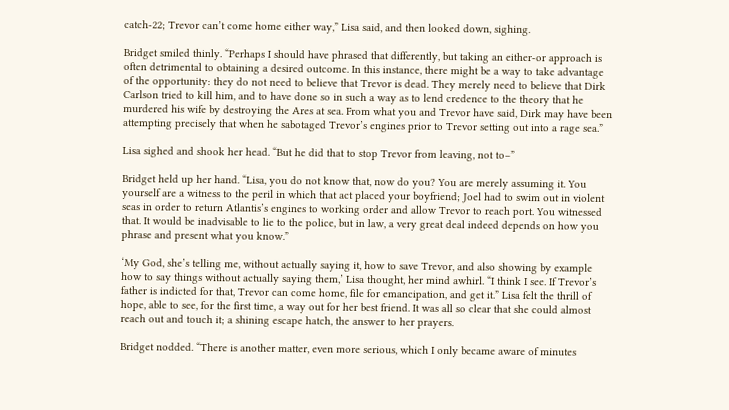catch-22; Trevor can’t come home either way,” Lisa said, and then looked down, sighing.

Bridget smiled thinly. “Perhaps I should have phrased that differently, but taking an either-or approach is often detrimental to obtaining a desired outcome. In this instance, there might be a way to take advantage of the opportunity: they do not need to believe that Trevor is dead. They merely need to believe that Dirk Carlson tried to kill him, and to have done so in such a way as to lend credence to the theory that he murdered his wife by destroying the Ares at sea. From what you and Trevor have said, Dirk may have been attempting precisely that when he sabotaged Trevor’s engines prior to Trevor setting out into a rage sea.”

Lisa sighed and shook her head. “But he did that to stop Trevor from leaving, not to–”

Bridget held up her hand. “Lisa, you do not know that, now do you? You are merely assuming it. You yourself are a witness to the peril in which that act placed your boyfriend; Joel had to swim out in violent seas in order to return Atlantis’s engines to working order and allow Trevor to reach port. You witnessed that. It would be inadvisable to lie to the police, but in law, a very great deal indeed depends on how you phrase and present what you know.”

‘My God, she’s telling me, without actually saying it, how to save Trevor, and also showing by example how to say things without actually saying them,’ Lisa thought, her mind awhirl. “I think I see. If Trevor’s father is indicted for that, Trevor can come home, file for emancipation, and get it.” Lisa felt the thrill of hope, able to see, for the first time, a way out for her best friend. It was all so clear that she could almost reach out and touch it; a shining escape hatch, the answer to her prayers.

Bridget nodded. “There is another matter, even more serious, which I only became aware of minutes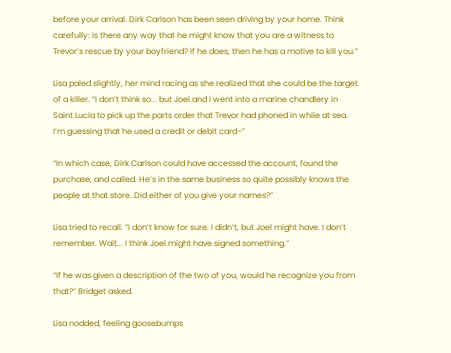before your arrival. Dirk Carlson has been seen driving by your home. Think carefully: is there any way that he might know that you are a witness to Trevor’s rescue by your boyfriend? If he does, then he has a motive to kill you.”

Lisa paled slightly, her mind racing as she realized that she could be the target of a killer. “I don’t think so... but Joel and I went into a marine chandlery in Saint Lucia to pick up the parts order that Trevor had phoned in while at sea. I’m guessing that he used a credit or debit card–”

“In which case, Dirk Carlson could have accessed the account, found the purchase, and called. He’s in the same business so quite possibly knows the people at that store. Did either of you give your names?”

Lisa tried to recall. “I don’t know for sure. I didn’t, but Joel might have. I don’t remember. Wait... I think Joel might have signed something.”

“If he was given a description of the two of you, would he recognize you from that?” Bridget asked.

Lisa nodded, feeling goosebumps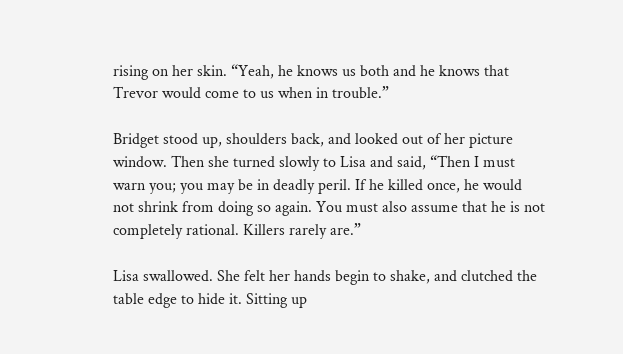rising on her skin. “Yeah, he knows us both and he knows that Trevor would come to us when in trouble.”

Bridget stood up, shoulders back, and looked out of her picture window. Then she turned slowly to Lisa and said, “Then I must warn you; you may be in deadly peril. If he killed once, he would not shrink from doing so again. You must also assume that he is not completely rational. Killers rarely are.”

Lisa swallowed. She felt her hands begin to shake, and clutched the table edge to hide it. Sitting up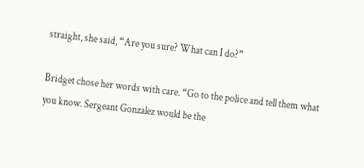straight, she said, “Are you sure? What can I do?”

Bridget chose her words with care. “Go to the police and tell them what you know. Sergeant Gonzalez would be the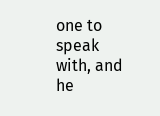one to speak with, and he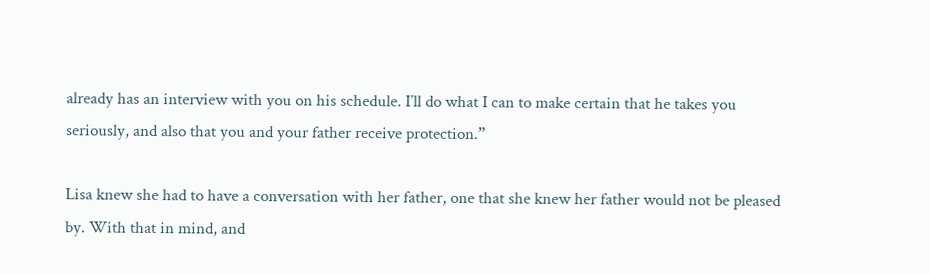already has an interview with you on his schedule. I’ll do what I can to make certain that he takes you seriously, and also that you and your father receive protection.”

Lisa knew she had to have a conversation with her father, one that she knew her father would not be pleased by. With that in mind, and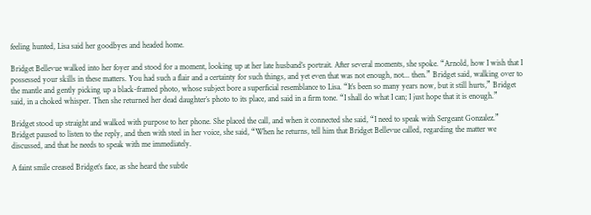feeling hunted, Lisa said her goodbyes and headed home.

Bridget Bellevue walked into her foyer and stood for a moment, looking up at her late husband’s portrait. After several moments, she spoke. “Arnold, how I wish that I possessed your skills in these matters. You had such a flair and a certainty for such things, and yet even that was not enough, not... then.” Bridget said, walking over to the mantle and gently picking up a black-framed photo, whose subject bore a superficial resemblance to Lisa. “It’s been so many years now, but it still hurts,” Bridget said, in a choked whisper. Then she returned her dead daughter’s photo to its place, and said in a firm tone. “I shall do what I can; I just hope that it is enough.”

Bridget stood up straight and walked with purpose to her phone. She placed the call, and when it connected she said, “I need to speak with Sergeant Gonzalez.” Bridget paused to listen to the reply, and then with steel in her voice, she said, “When he returns, tell him that Bridget Bellevue called, regarding the matter we discussed, and that he needs to speak with me immediately.

A faint smile creased Bridget’s face, as she heard the subtle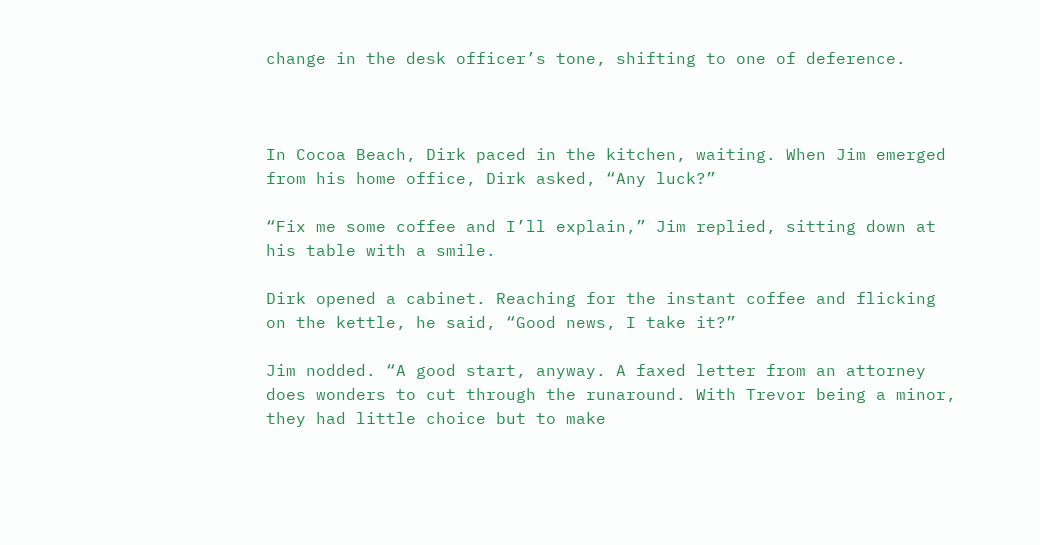change in the desk officer’s tone, shifting to one of deference.



In Cocoa Beach, Dirk paced in the kitchen, waiting. When Jim emerged from his home office, Dirk asked, “Any luck?”

“Fix me some coffee and I’ll explain,” Jim replied, sitting down at his table with a smile.

Dirk opened a cabinet. Reaching for the instant coffee and flicking on the kettle, he said, “Good news, I take it?”

Jim nodded. “A good start, anyway. A faxed letter from an attorney does wonders to cut through the runaround. With Trevor being a minor, they had little choice but to make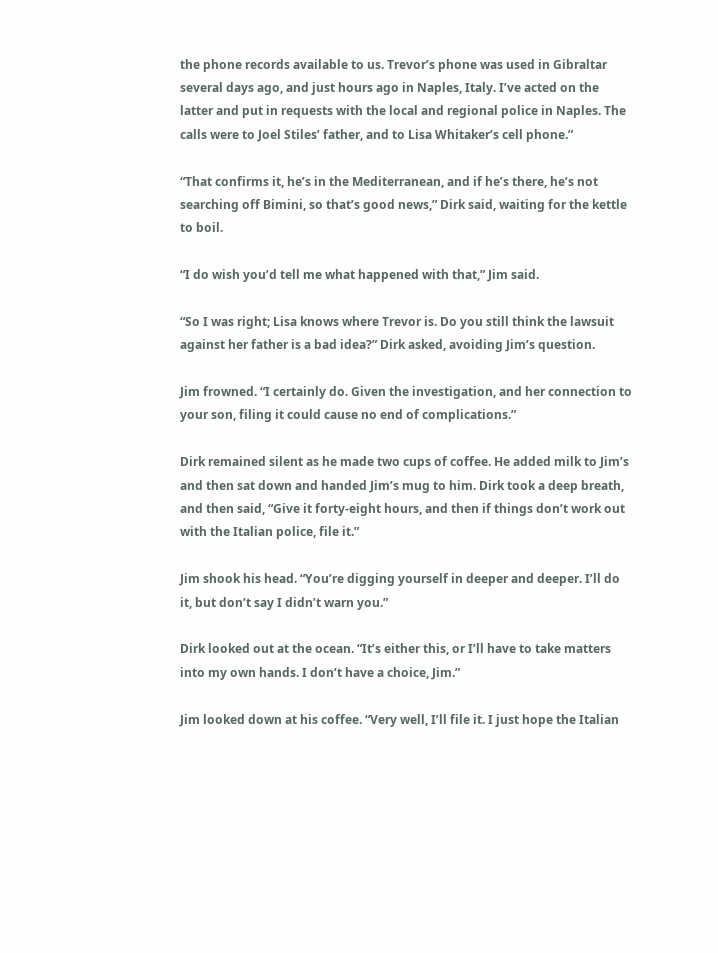the phone records available to us. Trevor’s phone was used in Gibraltar several days ago, and just hours ago in Naples, Italy. I’ve acted on the latter and put in requests with the local and regional police in Naples. The calls were to Joel Stiles’ father, and to Lisa Whitaker’s cell phone.”

“That confirms it, he’s in the Mediterranean, and if he’s there, he’s not searching off Bimini, so that’s good news,” Dirk said, waiting for the kettle to boil.

“I do wish you’d tell me what happened with that,” Jim said.

“So I was right; Lisa knows where Trevor is. Do you still think the lawsuit against her father is a bad idea?” Dirk asked, avoiding Jim’s question.

Jim frowned. “I certainly do. Given the investigation, and her connection to your son, filing it could cause no end of complications.”

Dirk remained silent as he made two cups of coffee. He added milk to Jim’s and then sat down and handed Jim’s mug to him. Dirk took a deep breath, and then said, “Give it forty-eight hours, and then if things don’t work out with the Italian police, file it.”

Jim shook his head. “You’re digging yourself in deeper and deeper. I’ll do it, but don’t say I didn’t warn you.”

Dirk looked out at the ocean. “It’s either this, or I’ll have to take matters into my own hands. I don’t have a choice, Jim.”

Jim looked down at his coffee. “Very well, I’ll file it. I just hope the Italian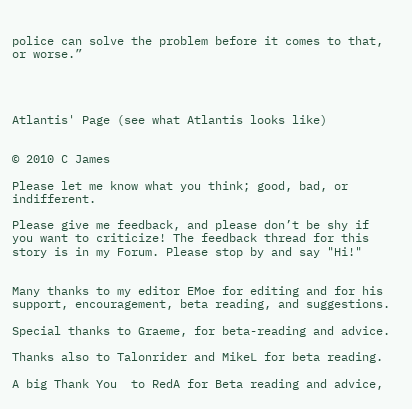police can solve the problem before it comes to that, or worse.”




Atlantis' Page (see what Atlantis looks like)


© 2010 C James

Please let me know what you think; good, bad, or indifferent.

Please give me feedback, and please don’t be shy if you want to criticize! The feedback thread for this story is in my Forum. Please stop by and say "Hi!"


Many thanks to my editor EMoe for editing and for his support, encouragement, beta reading, and suggestions.

Special thanks to Graeme, for beta-reading and advice.

Thanks also to Talonrider and MikeL for beta reading.

A big Thank You  to RedA for Beta reading and advice,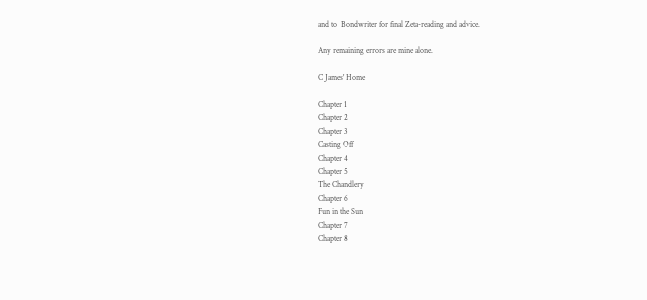and to  Bondwriter for final Zeta-reading and advice.

Any remaining errors are mine alone.

C James' Home

Chapter 1
Chapter 2
Chapter 3
Casting Off
Chapter 4
Chapter 5
The Chandlery
Chapter 6
Fun in the Sun
Chapter 7
Chapter 8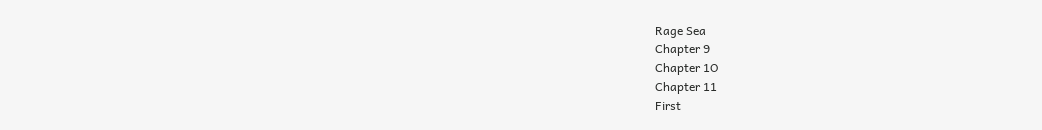Rage Sea
Chapter 9
Chapter 1O
Chapter 11
First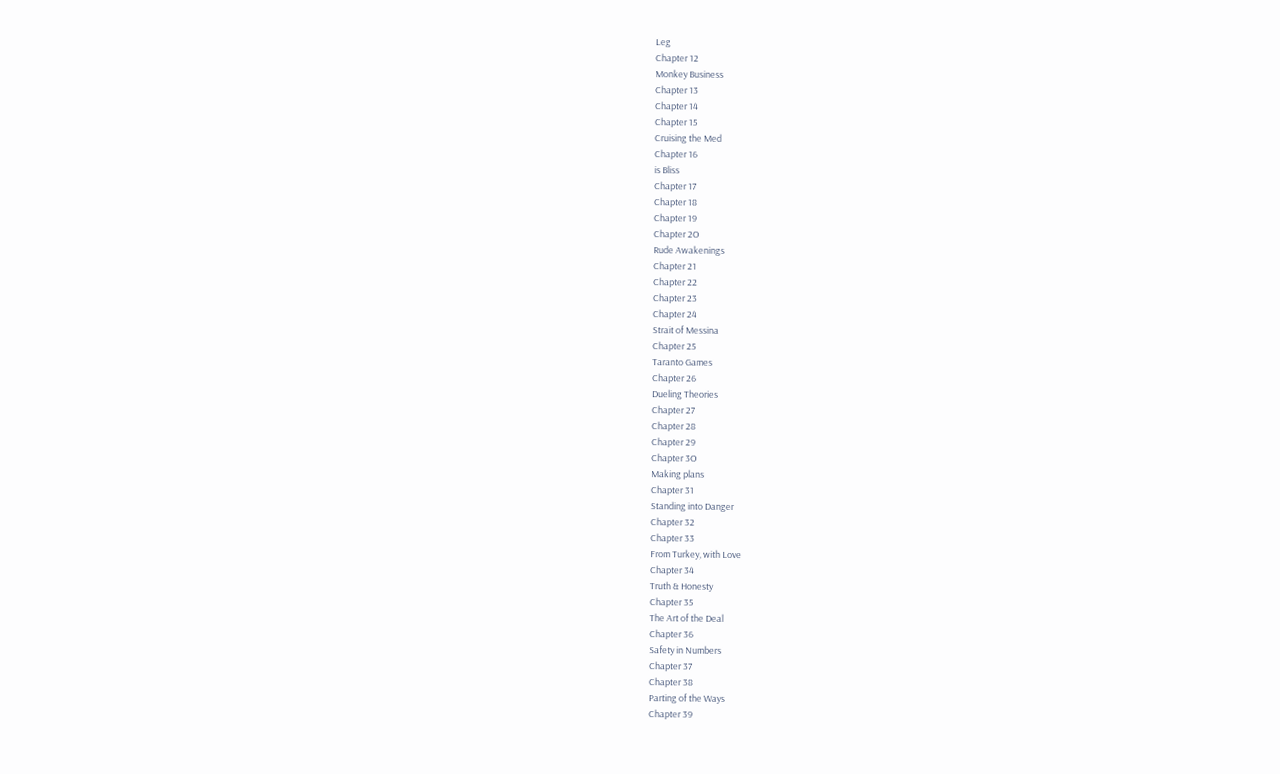Leg
Chapter 12
Monkey Business
Chapter 13
Chapter 14
Chapter 15
Cruising the Med
Chapter 16
is Bliss
Chapter 17
Chapter 18
Chapter 19
Chapter 2O
Rude Awakenings
Chapter 21
Chapter 22
Chapter 23
Chapter 24
Strait of Messina
Chapter 25
Taranto Games
Chapter 26
Dueling Theories
Chapter 27
Chapter 28
Chapter 29
Chapter 3O
Making plans
Chapter 31
Standing into Danger
Chapter 32
Chapter 33
From Turkey, with Love
Chapter 34
Truth & Honesty
Chapter 35
The Art of the Deal
Chapter 36
Safety in Numbers
Chapter 37
Chapter 38
Parting of the Ways
Chapter 39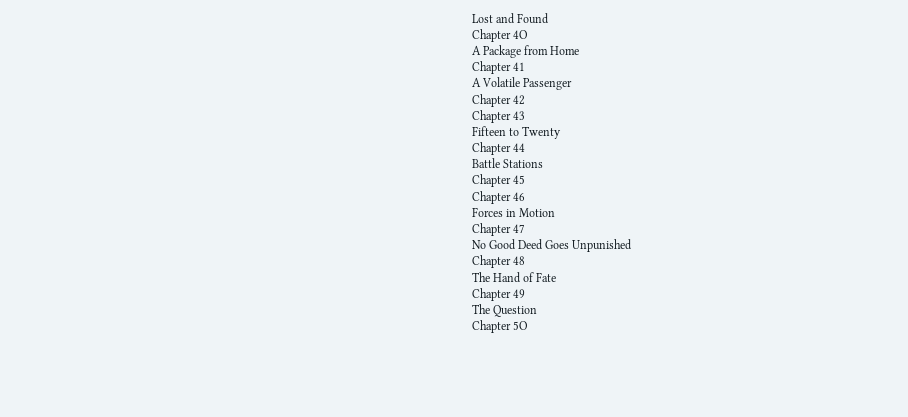Lost and Found
Chapter 4O
A Package from Home
Chapter 41
A Volatile Passenger
Chapter 42
Chapter 43
Fifteen to Twenty
Chapter 44
Battle Stations
Chapter 45
Chapter 46
Forces in Motion
Chapter 47
No Good Deed Goes Unpunished
Chapter 48
The Hand of Fate
Chapter 49
The Question
Chapter 5O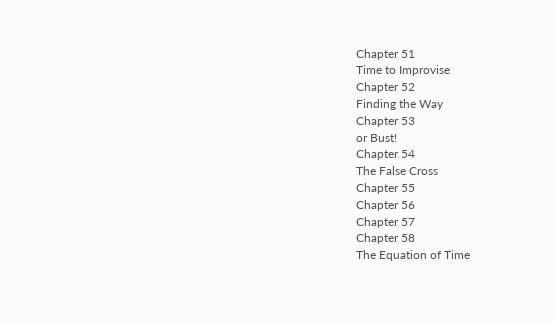Chapter 51
Time to Improvise
Chapter 52
Finding the Way
Chapter 53
or Bust!
Chapter 54
The False Cross
Chapter 55
Chapter 56
Chapter 57
Chapter 58
The Equation of Time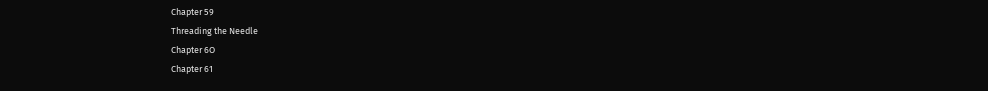Chapter 59
Threading the Needle
Chapter 6O
Chapter 61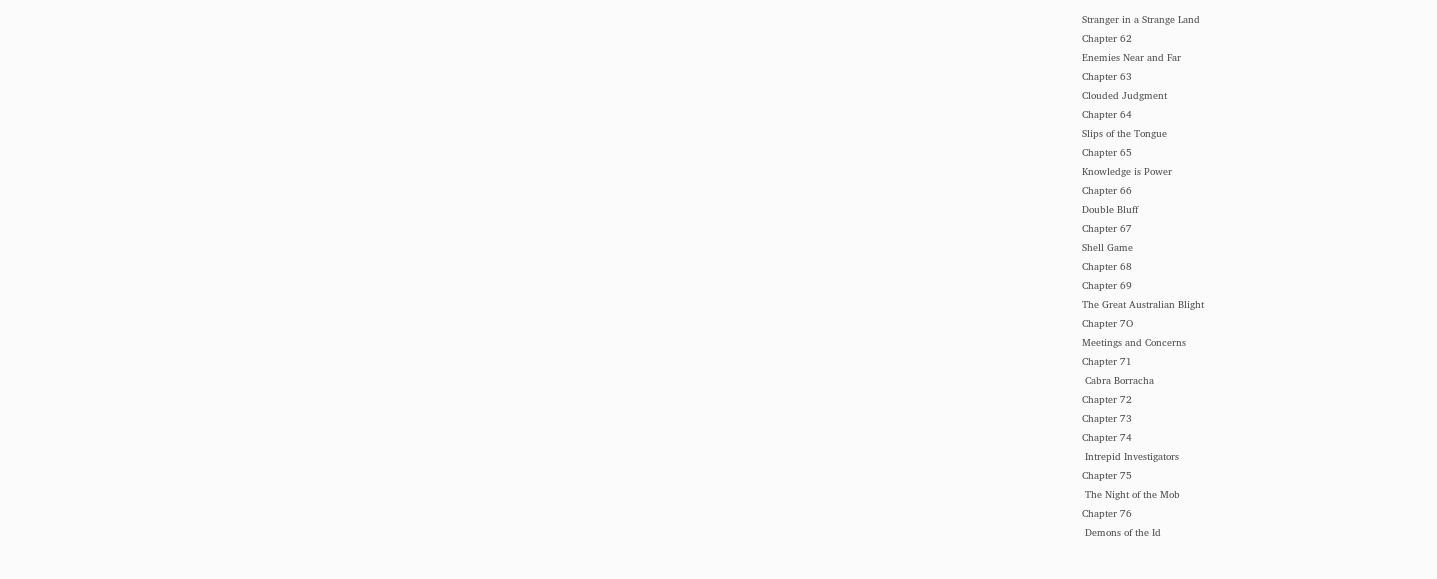Stranger in a Strange Land
Chapter 62
Enemies Near and Far
Chapter 63
Clouded Judgment
Chapter 64
Slips of the Tongue
Chapter 65
Knowledge is Power
Chapter 66
Double Bluff
Chapter 67
Shell Game
Chapter 68
Chapter 69
The Great Australian Blight
Chapter 7O
Meetings and Concerns
Chapter 71
 Cabra Borracha
Chapter 72
Chapter 73
Chapter 74
 Intrepid Investigators
Chapter 75
 The Night of the Mob
Chapter 76
 Demons of the Id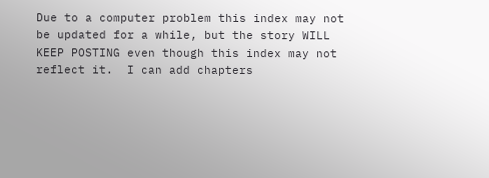Due to a computer problem this index may not be updated for a while, but the story WILL KEEP POSTING even though this index may not reflect it.  I can add chapters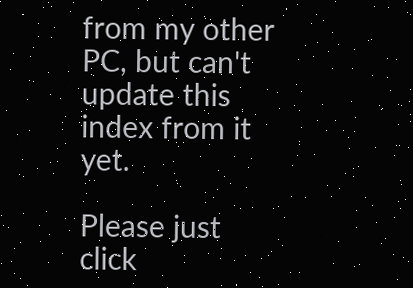from my other PC, but can't update this index from it yet.

Please just click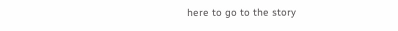here to go to the story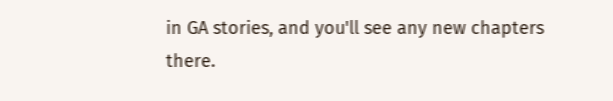in GA stories, and you'll see any new chapters there.